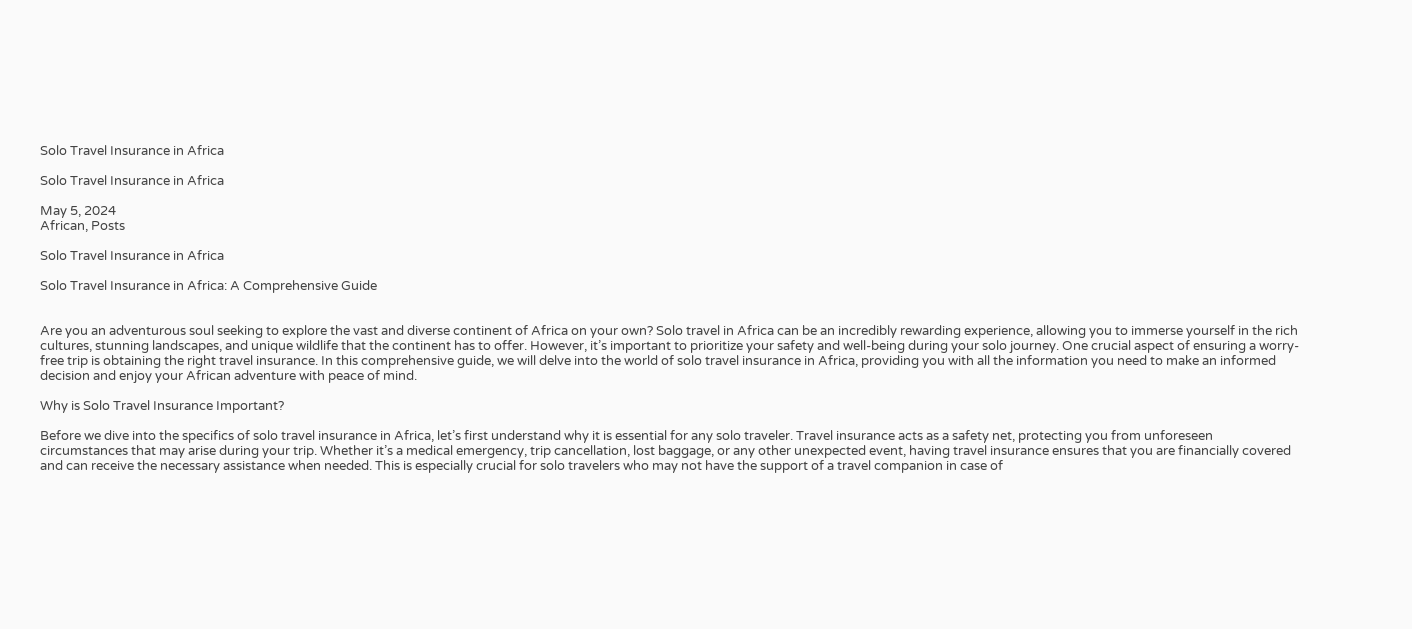Solo Travel Insurance in Africa

Solo Travel Insurance in Africa

May 5, 2024
African, Posts

Solo Travel Insurance in Africa

Solo Travel Insurance in Africa: A Comprehensive Guide


Are you an adventurous soul seeking to explore the vast and diverse continent of Africa on your own? Solo travel in Africa can be an incredibly rewarding experience, allowing you to immerse yourself in the rich cultures, stunning landscapes, and unique wildlife that the continent has to offer. However, it’s important to prioritize your safety and well-being during your solo journey. One crucial aspect of ensuring a worry-free trip is obtaining the right travel insurance. In this comprehensive guide, we will delve into the world of solo travel insurance in Africa, providing you with all the information you need to make an informed decision and enjoy your African adventure with peace of mind.

Why is Solo Travel Insurance Important?

Before we dive into the specifics of solo travel insurance in Africa, let’s first understand why it is essential for any solo traveler. Travel insurance acts as a safety net, protecting you from unforeseen circumstances that may arise during your trip. Whether it’s a medical emergency, trip cancellation, lost baggage, or any other unexpected event, having travel insurance ensures that you are financially covered and can receive the necessary assistance when needed. This is especially crucial for solo travelers who may not have the support of a travel companion in case of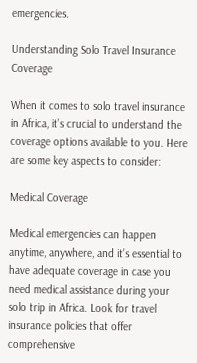emergencies.

Understanding Solo Travel Insurance Coverage

When it comes to solo travel insurance in Africa, it’s crucial to understand the coverage options available to you. Here are some key aspects to consider:

Medical Coverage

Medical emergencies can happen anytime, anywhere, and it’s essential to have adequate coverage in case you need medical assistance during your solo trip in Africa. Look for travel insurance policies that offer comprehensive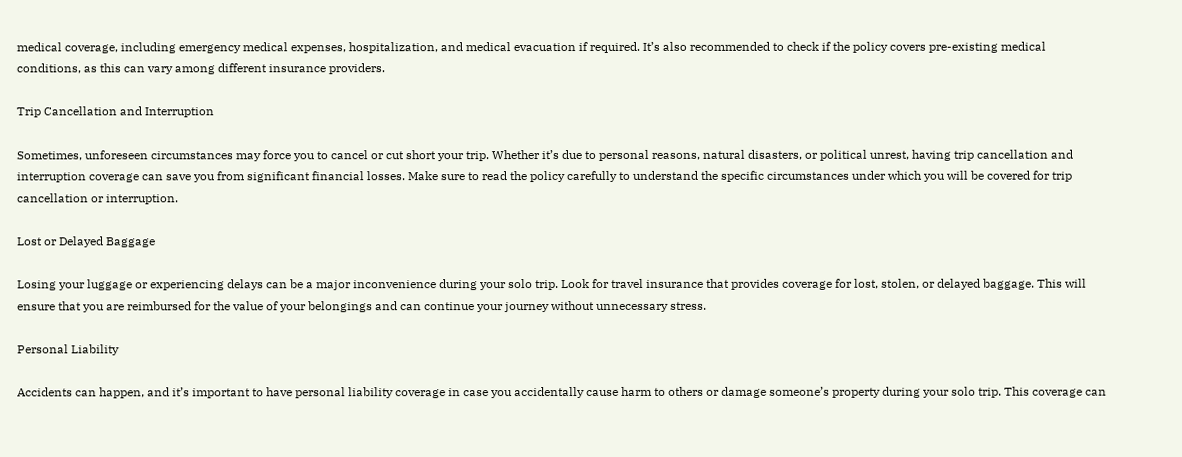medical coverage, including emergency medical expenses, hospitalization, and medical evacuation if required. It’s also recommended to check if the policy covers pre-existing medical conditions, as this can vary among different insurance providers.

Trip Cancellation and Interruption

Sometimes, unforeseen circumstances may force you to cancel or cut short your trip. Whether it’s due to personal reasons, natural disasters, or political unrest, having trip cancellation and interruption coverage can save you from significant financial losses. Make sure to read the policy carefully to understand the specific circumstances under which you will be covered for trip cancellation or interruption.

Lost or Delayed Baggage

Losing your luggage or experiencing delays can be a major inconvenience during your solo trip. Look for travel insurance that provides coverage for lost, stolen, or delayed baggage. This will ensure that you are reimbursed for the value of your belongings and can continue your journey without unnecessary stress.

Personal Liability

Accidents can happen, and it’s important to have personal liability coverage in case you accidentally cause harm to others or damage someone’s property during your solo trip. This coverage can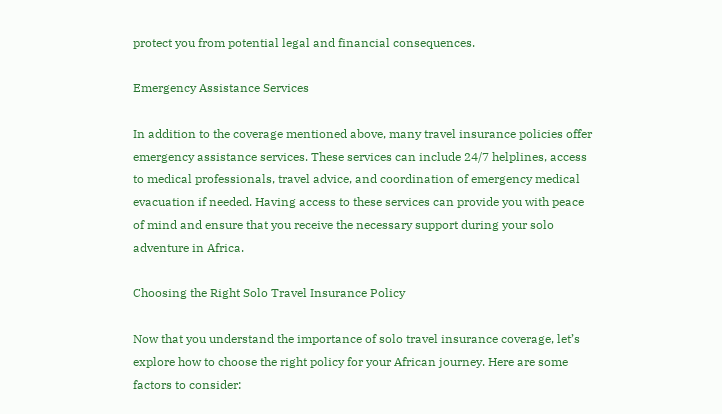protect you from potential legal and financial consequences.

Emergency Assistance Services

In addition to the coverage mentioned above, many travel insurance policies offer emergency assistance services. These services can include 24/7 helplines, access to medical professionals, travel advice, and coordination of emergency medical evacuation if needed. Having access to these services can provide you with peace of mind and ensure that you receive the necessary support during your solo adventure in Africa.

Choosing the Right Solo Travel Insurance Policy

Now that you understand the importance of solo travel insurance coverage, let’s explore how to choose the right policy for your African journey. Here are some factors to consider: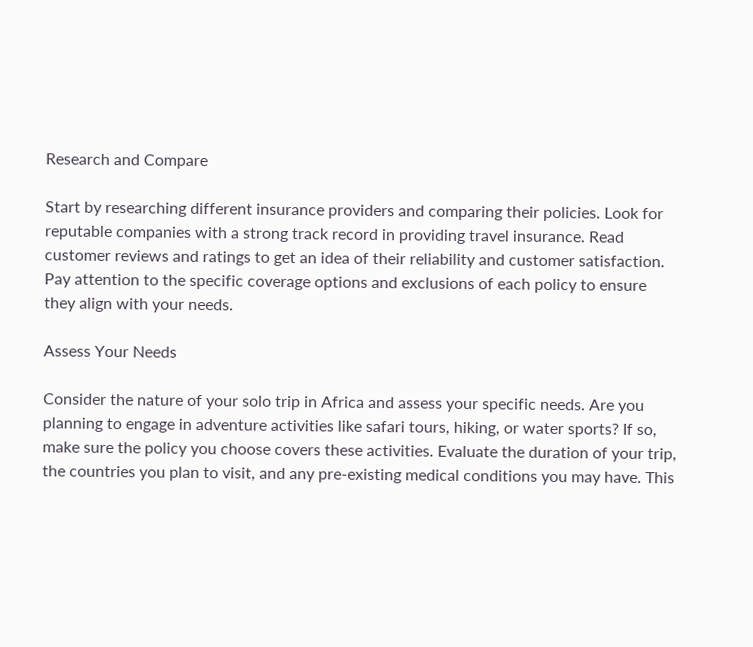Research and Compare

Start by researching different insurance providers and comparing their policies. Look for reputable companies with a strong track record in providing travel insurance. Read customer reviews and ratings to get an idea of their reliability and customer satisfaction. Pay attention to the specific coverage options and exclusions of each policy to ensure they align with your needs.

Assess Your Needs

Consider the nature of your solo trip in Africa and assess your specific needs. Are you planning to engage in adventure activities like safari tours, hiking, or water sports? If so, make sure the policy you choose covers these activities. Evaluate the duration of your trip, the countries you plan to visit, and any pre-existing medical conditions you may have. This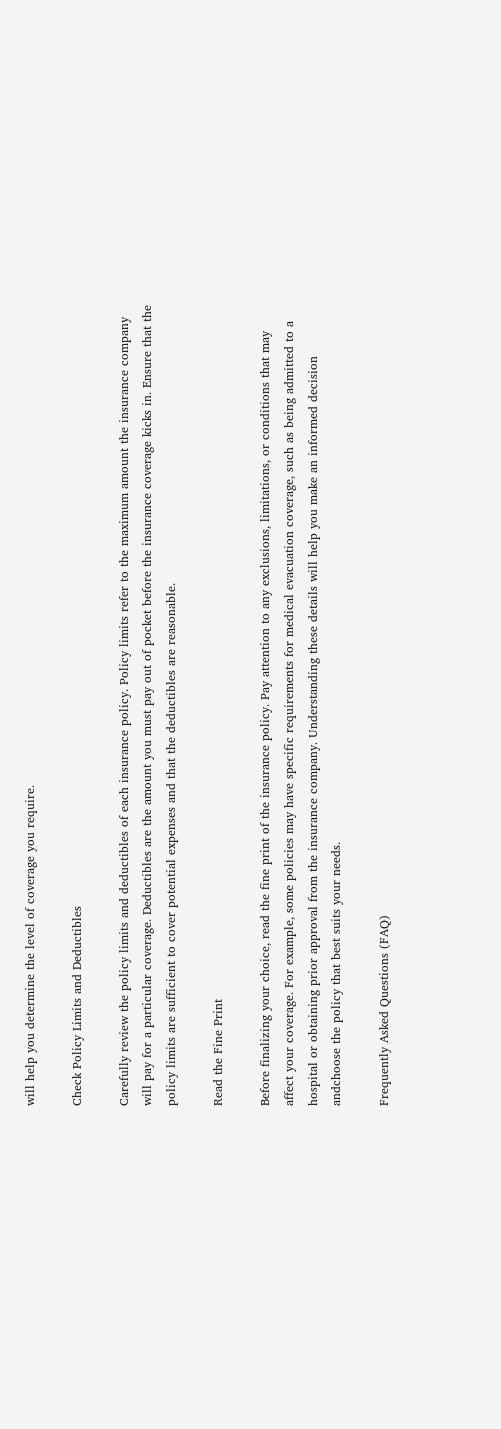will help you determine the level of coverage you require.

Check Policy Limits and Deductibles

Carefully review the policy limits and deductibles of each insurance policy. Policy limits refer to the maximum amount the insurance company will pay for a particular coverage. Deductibles are the amount you must pay out of pocket before the insurance coverage kicks in. Ensure that the policy limits are sufficient to cover potential expenses and that the deductibles are reasonable.

Read the Fine Print

Before finalizing your choice, read the fine print of the insurance policy. Pay attention to any exclusions, limitations, or conditions that may affect your coverage. For example, some policies may have specific requirements for medical evacuation coverage, such as being admitted to a hospital or obtaining prior approval from the insurance company. Understanding these details will help you make an informed decision andchoose the policy that best suits your needs.

Frequently Asked Questions (FAQ)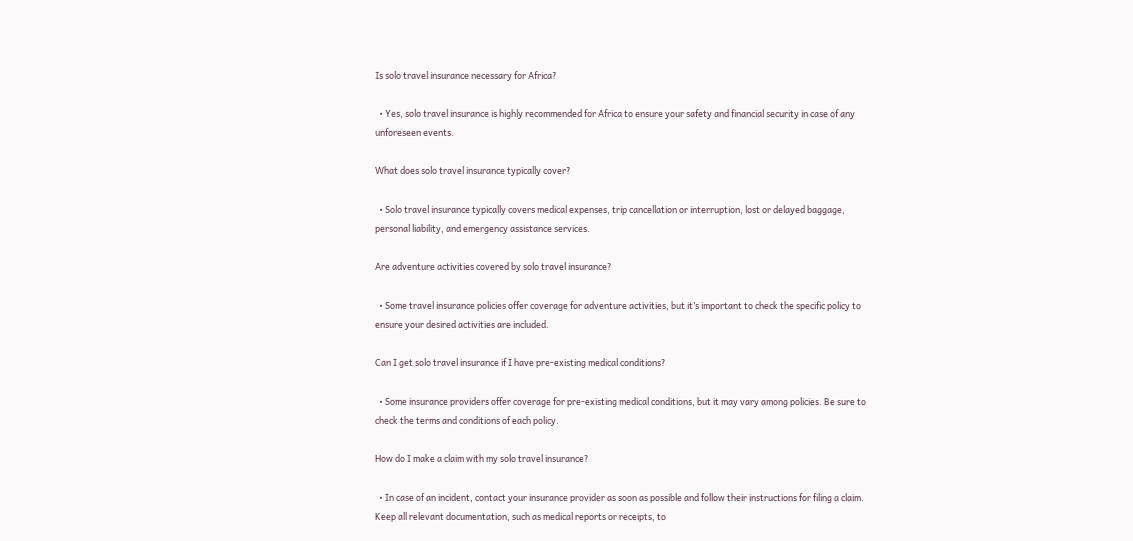Is solo travel insurance necessary for Africa?

  • Yes, solo travel insurance is highly recommended for Africa to ensure your safety and financial security in case of any unforeseen events.

What does solo travel insurance typically cover?

  • Solo travel insurance typically covers medical expenses, trip cancellation or interruption, lost or delayed baggage, personal liability, and emergency assistance services.

Are adventure activities covered by solo travel insurance?

  • Some travel insurance policies offer coverage for adventure activities, but it’s important to check the specific policy to ensure your desired activities are included.

Can I get solo travel insurance if I have pre-existing medical conditions?

  • Some insurance providers offer coverage for pre-existing medical conditions, but it may vary among policies. Be sure to check the terms and conditions of each policy.

How do I make a claim with my solo travel insurance?

  • In case of an incident, contact your insurance provider as soon as possible and follow their instructions for filing a claim. Keep all relevant documentation, such as medical reports or receipts, to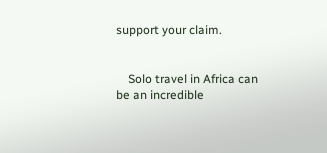support your claim.


    Solo travel in Africa can be an incredible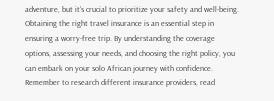adventure, but it’s crucial to prioritize your safety and well-being. Obtaining the right travel insurance is an essential step in ensuring a worry-free trip. By understanding the coverage options, assessing your needs, and choosing the right policy, you can embark on your solo African journey with confidence. Remember to research different insurance providers, read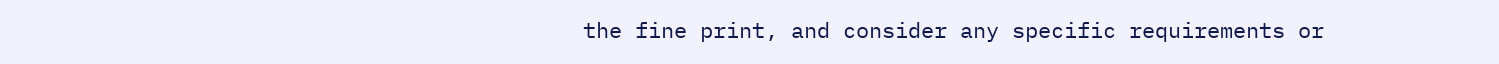the fine print, and consider any specific requirements or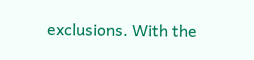exclusions. With the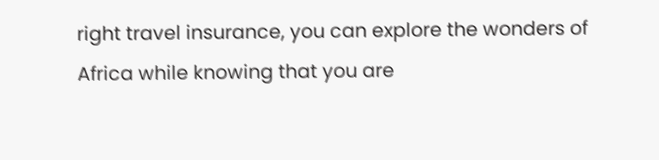right travel insurance, you can explore the wonders of Africa while knowing that you are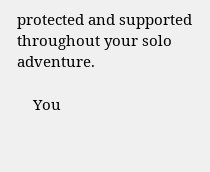protected and supported throughout your solo adventure.

    You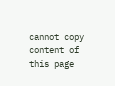cannot copy content of this page